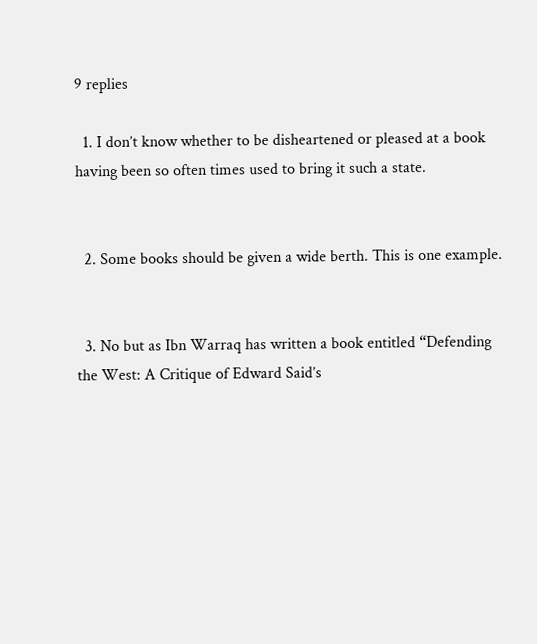9 replies

  1. I don’t know whether to be disheartened or pleased at a book having been so often times used to bring it such a state.


  2. Some books should be given a wide berth. This is one example.


  3. No but as Ibn Warraq has written a book entitled “Defending the West: A Critique of Edward Said’s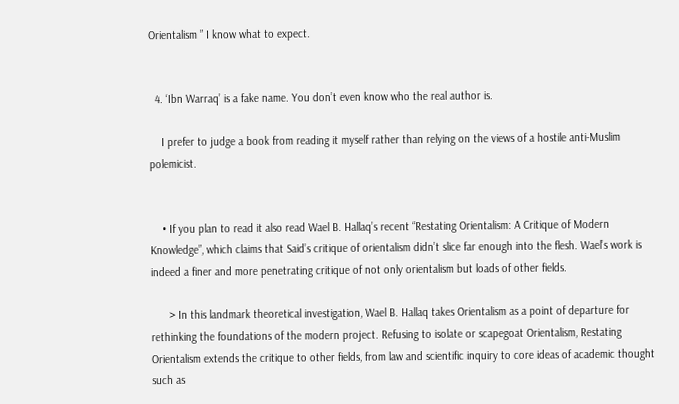Orientalism ” I know what to expect.


  4. ‘Ibn Warraq’ is a fake name. You don’t even know who the real author is.

    I prefer to judge a book from reading it myself rather than relying on the views of a hostile anti-Muslim polemicist.


    • If you plan to read it also read Wael B. Hallaq’s recent “Restating Orientalism: A Critique of Modern Knowledge”, which claims that Said’s critique of orientalism didn’t slice far enough into the flesh. Wael’s work is indeed a finer and more penetrating critique of not only orientalism but loads of other fields.

      > In this landmark theoretical investigation, Wael B. Hallaq takes Orientalism as a point of departure for rethinking the foundations of the modern project. Refusing to isolate or scapegoat Orientalism, Restating Orientalism extends the critique to other fields, from law and scientific inquiry to core ideas of academic thought such as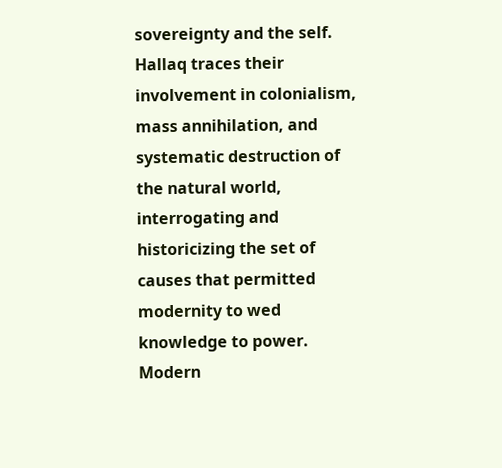sovereignty and the self. Hallaq traces their involvement in colonialism, mass annihilation, and systematic destruction of the natural world, interrogating and historicizing the set of causes that permitted modernity to wed knowledge to power. Modern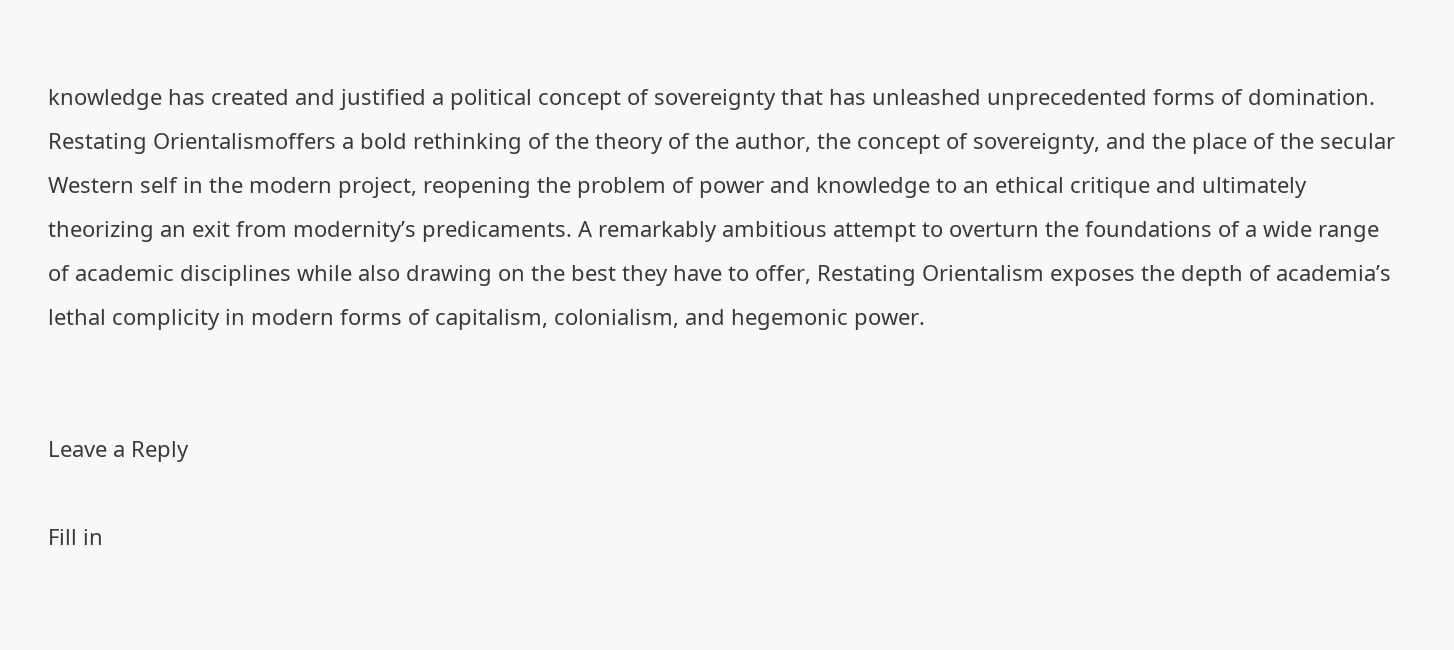knowledge has created and justified a political concept of sovereignty that has unleashed unprecedented forms of domination. Restating Orientalismoffers a bold rethinking of the theory of the author, the concept of sovereignty, and the place of the secular Western self in the modern project, reopening the problem of power and knowledge to an ethical critique and ultimately theorizing an exit from modernity’s predicaments. A remarkably ambitious attempt to overturn the foundations of a wide range of academic disciplines while also drawing on the best they have to offer, Restating Orientalism exposes the depth of academia’s lethal complicity in modern forms of capitalism, colonialism, and hegemonic power.


Leave a Reply

Fill in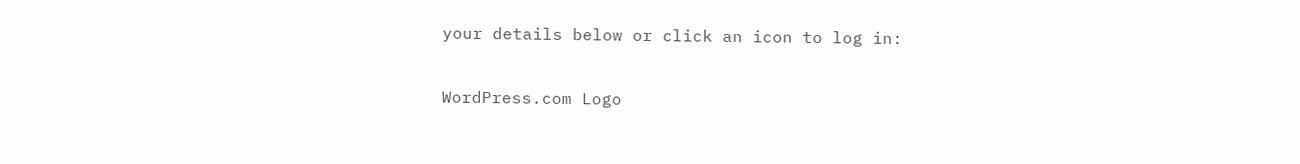your details below or click an icon to log in:

WordPress.com Logo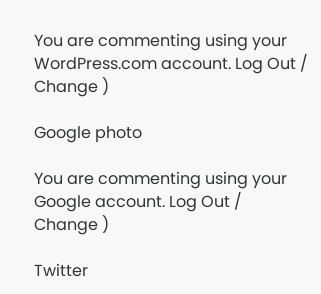You are commenting using your WordPress.com account. Log Out /  Change )

Google photo

You are commenting using your Google account. Log Out /  Change )

Twitter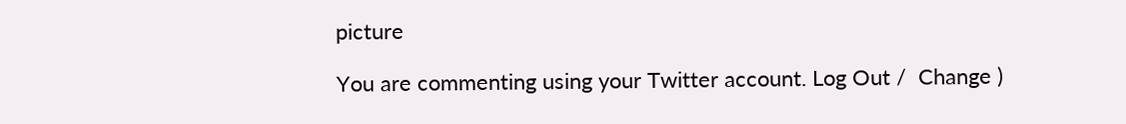picture

You are commenting using your Twitter account. Log Out /  Change )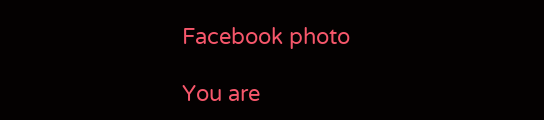Facebook photo

You are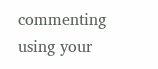commenting using your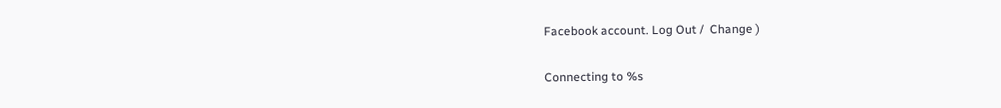Facebook account. Log Out /  Change )

Connecting to %s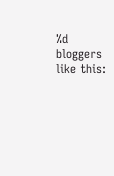%d bloggers like this: